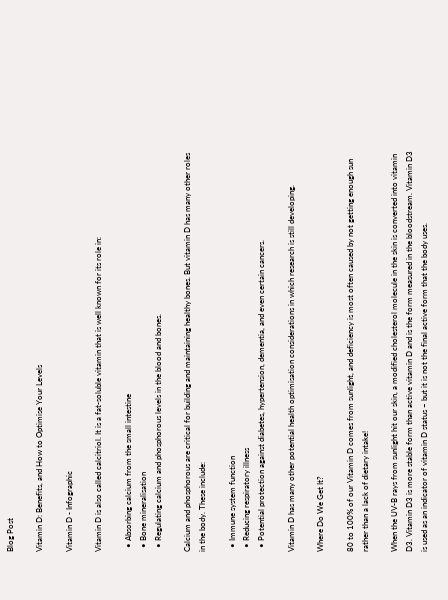Blog Post

Vitamin D: Benefits, and How to Optimise Your Levels

Vitamin D - Infographic

Vitamin D is also called calcitriol. It is a fat-soluble vitamin that is well known for its role in:

  • Absorbing calcium from the small intestine
  • Bone mineralisation
  • Regulating calcium and phosphorous levels in the blood and bones.

Calcium and phosphorous are critical for building and maintaining healthy bones. But vitamin D has many other roles in the body. These include:

  • Immune system function
  • Reducing respiratory illness
  • Potential protection against diabetes, hypertension, dementia, and even certain cancers.

Vitamin D has many other potential health optimisation considerations in which research is still developing.

Where Do We Get It?

80 to 100% of our Vitamin D comes from sunlight, and deficiency is most often caused by not getting enough sun rather than a lack of dietary intake!

When the UV-B rays from sunlight hit our skin, a modified cholesterol molecule in the skin is converted into vitamin D3. Vitamin D3 is more stable form than active vitamin D and is the form measured in the bloodstream. Vitamin D3 is used as an indicator of vitamin D status – but it is not the final active form that the body uses.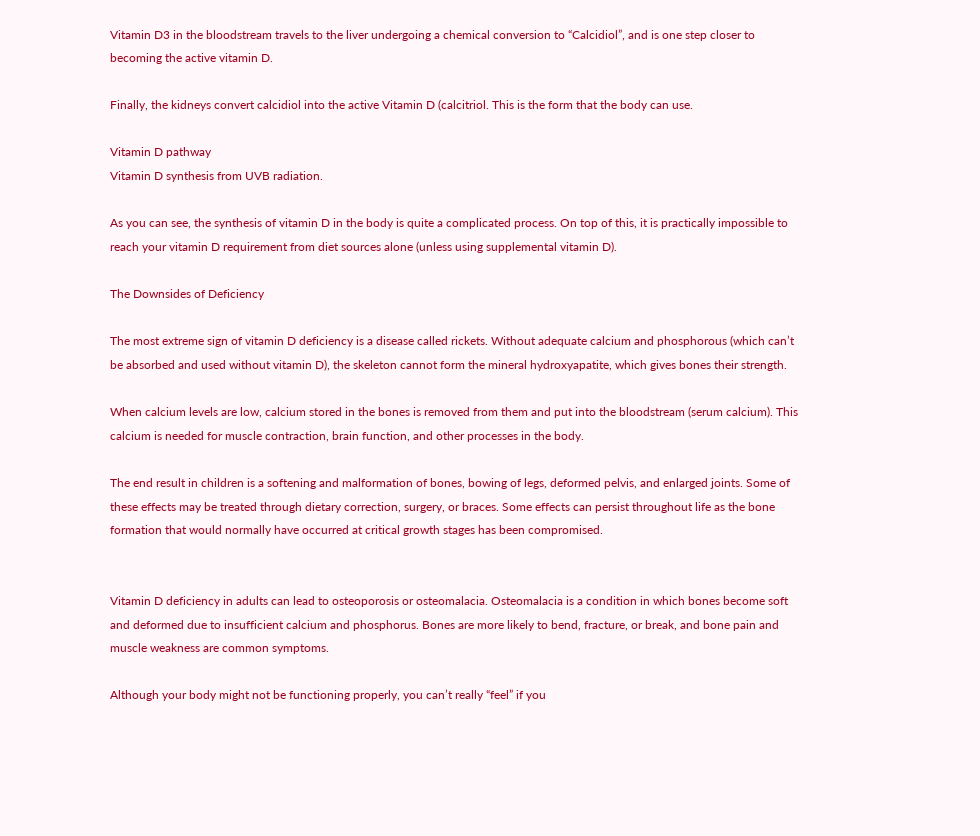Vitamin D3 in the bloodstream travels to the liver undergoing a chemical conversion to “Calcidiol”, and is one step closer to becoming the active vitamin D.

Finally, the kidneys convert calcidiol into the active Vitamin D (calcitriol. This is the form that the body can use.

Vitamin D pathway
Vitamin D synthesis from UVB radiation.

As you can see, the synthesis of vitamin D in the body is quite a complicated process. On top of this, it is practically impossible to reach your vitamin D requirement from diet sources alone (unless using supplemental vitamin D).

The Downsides of Deficiency

The most extreme sign of vitamin D deficiency is a disease called rickets. Without adequate calcium and phosphorous (which can’t be absorbed and used without vitamin D), the skeleton cannot form the mineral hydroxyapatite, which gives bones their strength.

When calcium levels are low, calcium stored in the bones is removed from them and put into the bloodstream (serum calcium). This calcium is needed for muscle contraction, brain function, and other processes in the body.

The end result in children is a softening and malformation of bones, bowing of legs, deformed pelvis, and enlarged joints. Some of these effects may be treated through dietary correction, surgery, or braces. Some effects can persist throughout life as the bone formation that would normally have occurred at critical growth stages has been compromised.


Vitamin D deficiency in adults can lead to osteoporosis or osteomalacia. Osteomalacia is a condition in which bones become soft and deformed due to insufficient calcium and phosphorus. Bones are more likely to bend, fracture, or break, and bone pain and muscle weakness are common symptoms.

Although your body might not be functioning properly, you can’t really “feel” if you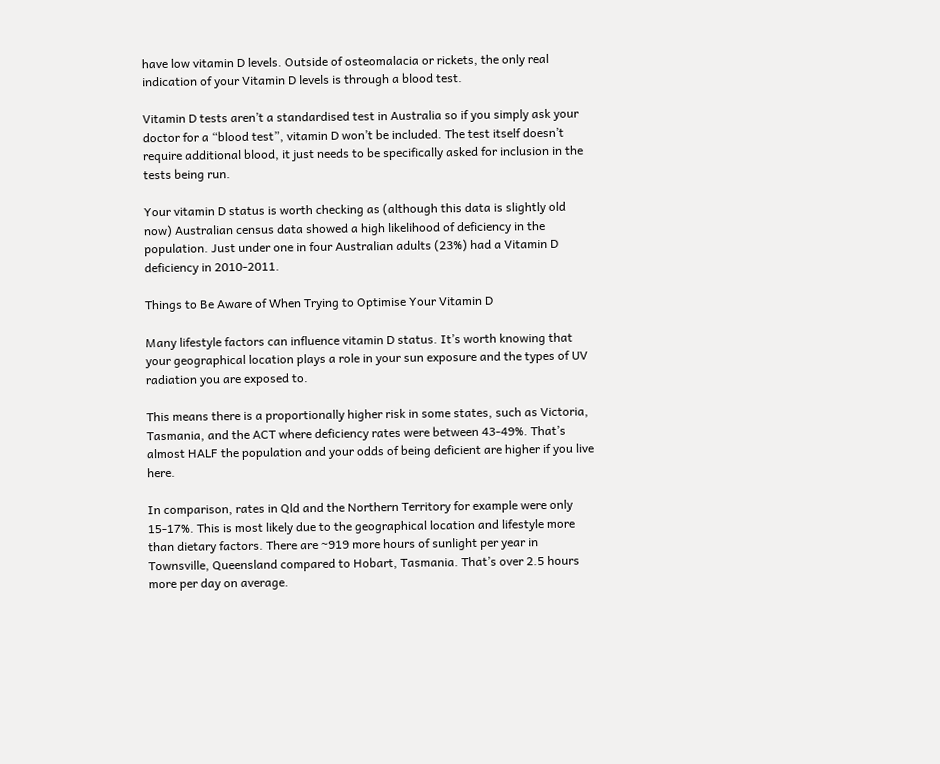have low vitamin D levels. Outside of osteomalacia or rickets, the only real indication of your Vitamin D levels is through a blood test.

Vitamin D tests aren’t a standardised test in Australia so if you simply ask your doctor for a “blood test”, vitamin D won’t be included. The test itself doesn’t require additional blood, it just needs to be specifically asked for inclusion in the tests being run.

Your vitamin D status is worth checking as (although this data is slightly old now) Australian census data showed a high likelihood of deficiency in the population. Just under one in four Australian adults (23%) had a Vitamin D deficiency in 2010-2011.

Things to Be Aware of When Trying to Optimise Your Vitamin D

Many lifestyle factors can influence vitamin D status. It’s worth knowing that your geographical location plays a role in your sun exposure and the types of UV radiation you are exposed to.

This means there is a proportionally higher risk in some states, such as Victoria, Tasmania, and the ACT where deficiency rates were between 43-49%. That’s almost HALF the population and your odds of being deficient are higher if you live here.

In comparison, rates in Qld and the Northern Territory for example were only 15-17%. This is most likely due to the geographical location and lifestyle more than dietary factors. There are ~919 more hours of sunlight per year in Townsville, Queensland compared to Hobart, Tasmania. That’s over 2.5 hours more per day on average.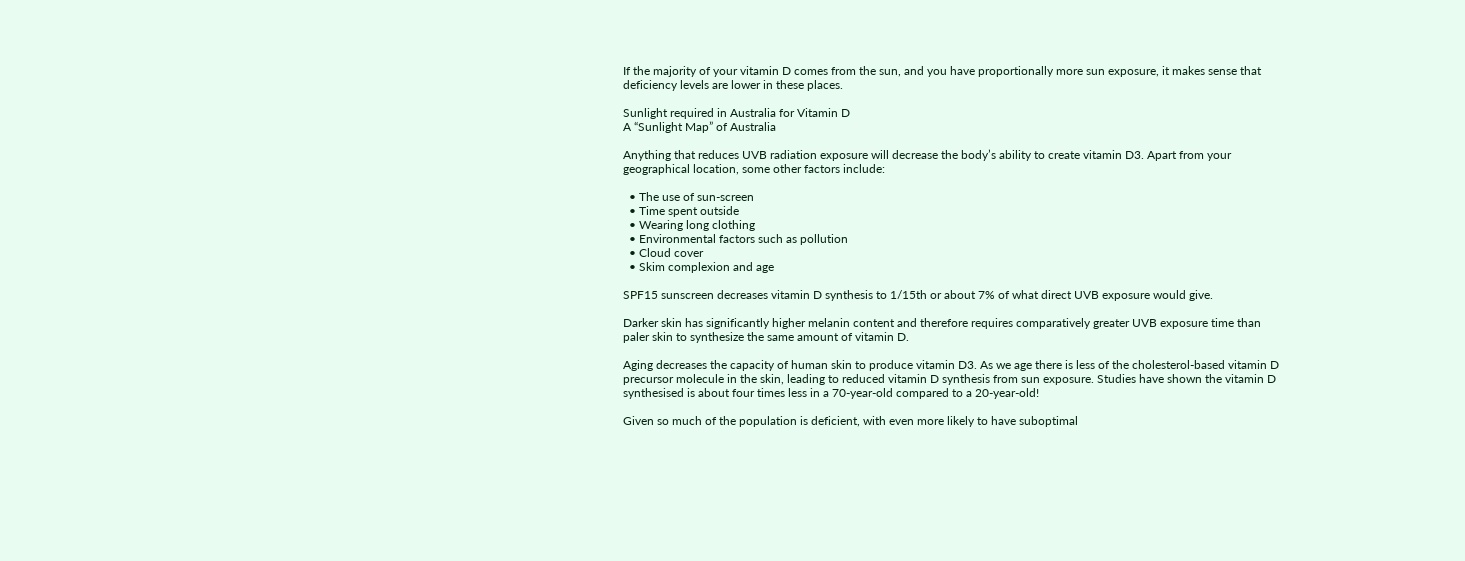If the majority of your vitamin D comes from the sun, and you have proportionally more sun exposure, it makes sense that deficiency levels are lower in these places.

Sunlight required in Australia for Vitamin D
A “Sunlight Map” of Australia

Anything that reduces UVB radiation exposure will decrease the body’s ability to create vitamin D3. Apart from your geographical location, some other factors include:

  • The use of sun-screen
  • Time spent outside
  • Wearing long clothing
  • Environmental factors such as pollution
  • Cloud cover
  • Skim complexion and age

SPF15 sunscreen decreases vitamin D synthesis to 1/15th or about 7% of what direct UVB exposure would give.

Darker skin has significantly higher melanin content and therefore requires comparatively greater UVB exposure time than paler skin to synthesize the same amount of vitamin D.

Aging decreases the capacity of human skin to produce vitamin D3. As we age there is less of the cholesterol-based vitamin D precursor molecule in the skin, leading to reduced vitamin D synthesis from sun exposure. Studies have shown the vitamin D synthesised is about four times less in a 70-year-old compared to a 20-year-old!

Given so much of the population is deficient, with even more likely to have suboptimal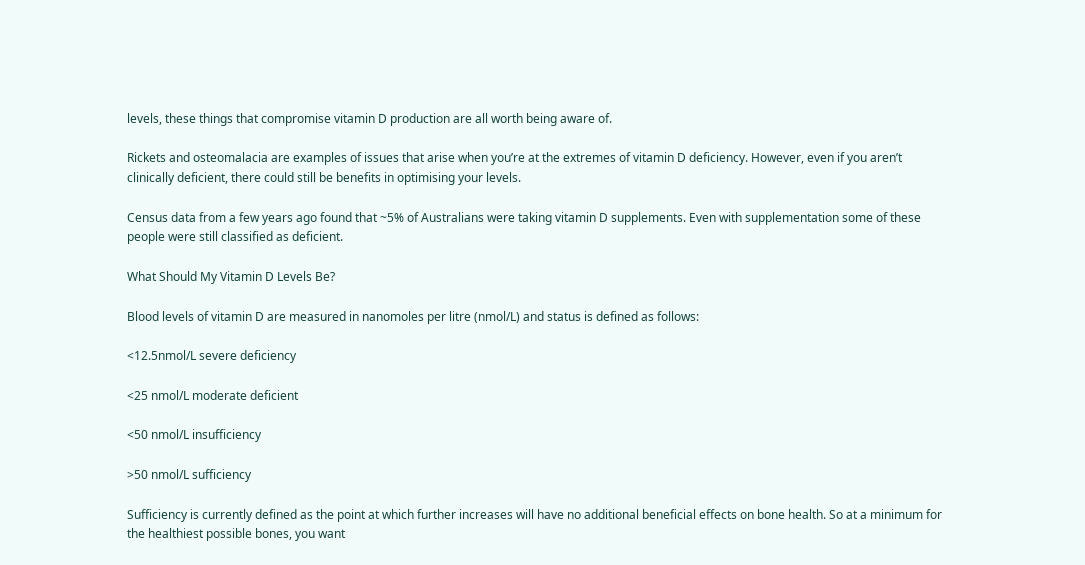levels, these things that compromise vitamin D production are all worth being aware of.

Rickets and osteomalacia are examples of issues that arise when you’re at the extremes of vitamin D deficiency. However, even if you aren’t clinically deficient, there could still be benefits in optimising your levels.

Census data from a few years ago found that ~5% of Australians were taking vitamin D supplements. Even with supplementation some of these people were still classified as deficient.

What Should My Vitamin D Levels Be?

Blood levels of vitamin D are measured in nanomoles per litre (nmol/L) and status is defined as follows:

<12.5nmol/L severe deficiency

<25 nmol/L moderate deficient

<50 nmol/L insufficiency

>50 nmol/L sufficiency

Sufficiency is currently defined as the point at which further increases will have no additional beneficial effects on bone health. So at a minimum for the healthiest possible bones, you want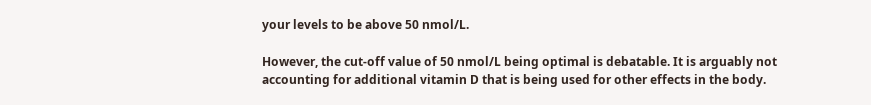your levels to be above 50 nmol/L.

However, the cut-off value of 50 nmol/L being optimal is debatable. It is arguably not accounting for additional vitamin D that is being used for other effects in the body.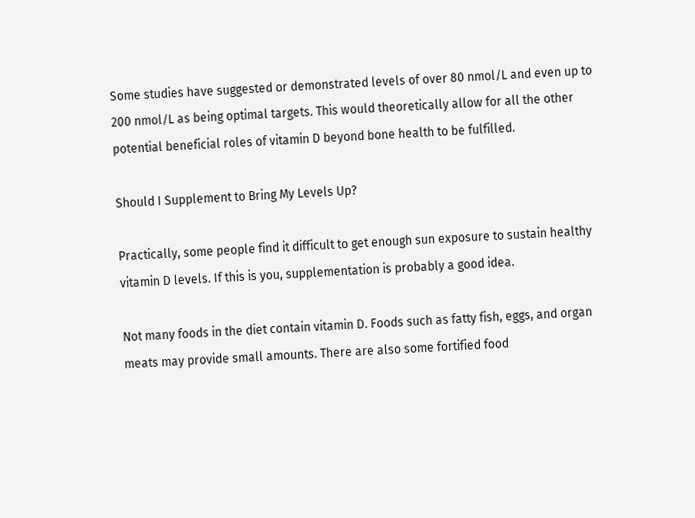Some studies have suggested or demonstrated levels of over 80 nmol/L and even up to 200 nmol/L as being optimal targets. This would theoretically allow for all the other potential beneficial roles of vitamin D beyond bone health to be fulfilled.

Should I Supplement to Bring My Levels Up?

Practically, some people find it difficult to get enough sun exposure to sustain healthy vitamin D levels. If this is you, supplementation is probably a good idea.

Not many foods in the diet contain vitamin D. Foods such as fatty fish, eggs, and organ meats may provide small amounts. There are also some fortified food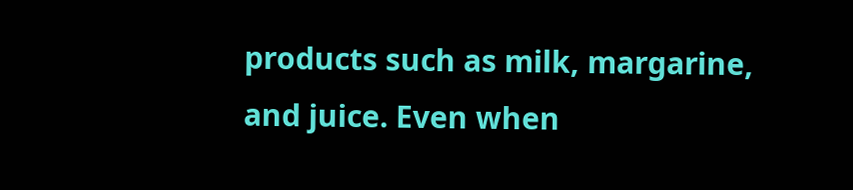products such as milk, margarine, and juice. Even when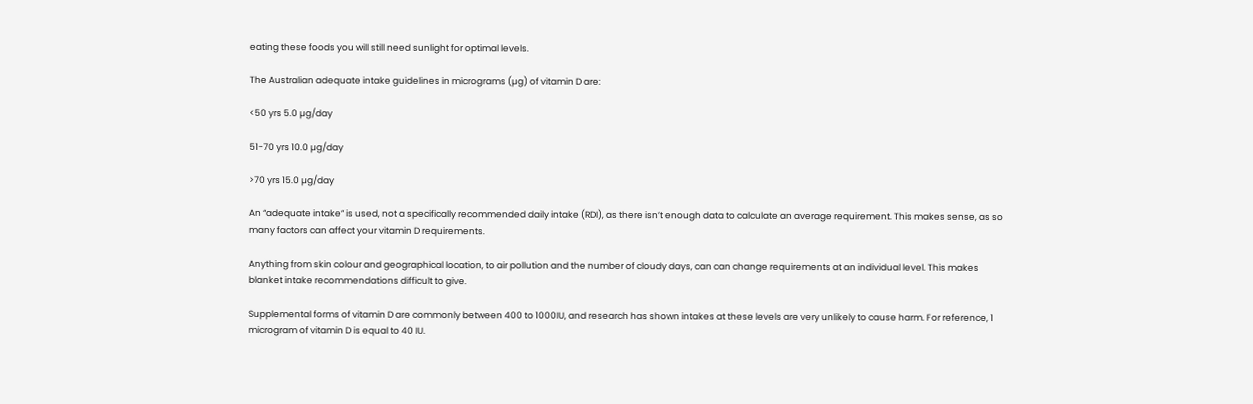eating these foods you will still need sunlight for optimal levels.

The Australian adequate intake guidelines in micrograms (µg) of vitamin D are:

<50 yrs 5.0 µg/day

51-70 yrs 10.0 µg/day

>70 yrs 15.0 µg/day

An “adequate intake” is used, not a specifically recommended daily intake (RDI), as there isn’t enough data to calculate an average requirement. This makes sense, as so many factors can affect your vitamin D requirements.

Anything from skin colour and geographical location, to air pollution and the number of cloudy days, can can change requirements at an individual level. This makes blanket intake recommendations difficult to give.

Supplemental forms of vitamin D are commonly between 400 to 1000IU, and research has shown intakes at these levels are very unlikely to cause harm. For reference, 1 microgram of vitamin D is equal to 40 IU.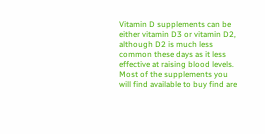Vitamin D supplements can be either vitamin D3 or vitamin D2, although D2 is much less common these days as it less effective at raising blood levels. Most of the supplements you will find available to buy find are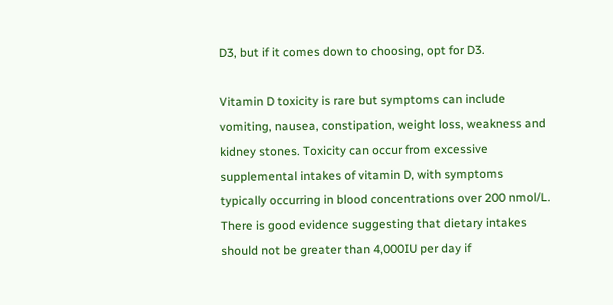D3, but if it comes down to choosing, opt for D3.

Vitamin D toxicity is rare but symptoms can include vomiting, nausea, constipation, weight loss, weakness and kidney stones. Toxicity can occur from excessive supplemental intakes of vitamin D, with symptoms typically occurring in blood concentrations over 200 nmol/L. There is good evidence suggesting that dietary intakes should not be greater than 4,000IU per day if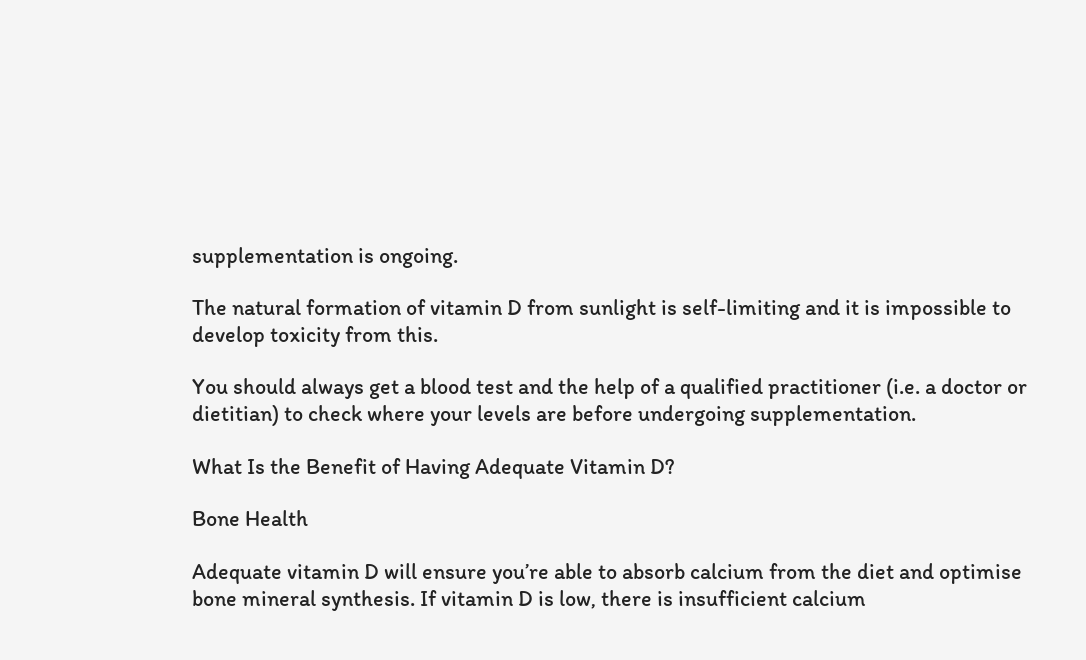supplementation is ongoing.

The natural formation of vitamin D from sunlight is self-limiting and it is impossible to develop toxicity from this.

You should always get a blood test and the help of a qualified practitioner (i.e. a doctor or dietitian) to check where your levels are before undergoing supplementation.

What Is the Benefit of Having Adequate Vitamin D?

Bone Health

Adequate vitamin D will ensure you’re able to absorb calcium from the diet and optimise bone mineral synthesis. If vitamin D is low, there is insufficient calcium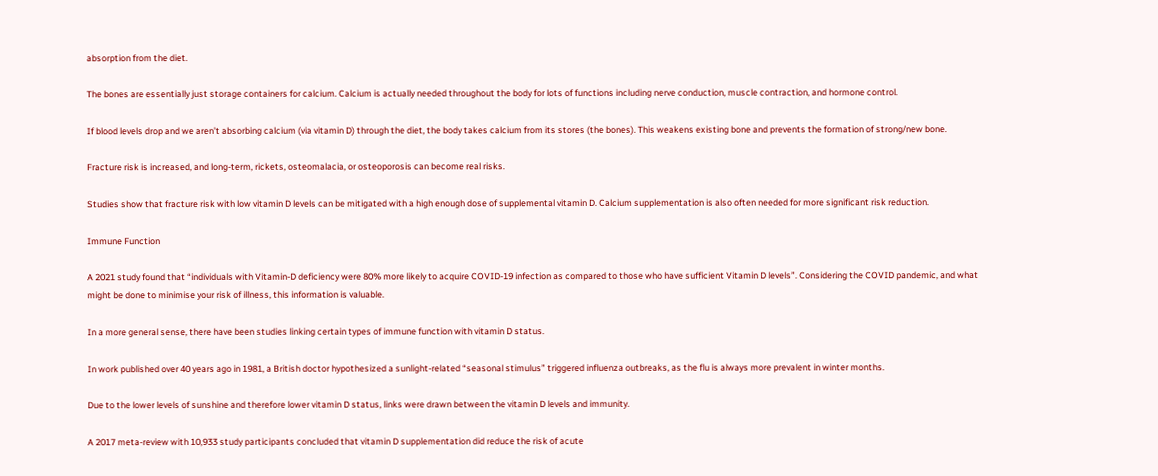absorption from the diet.

The bones are essentially just storage containers for calcium. Calcium is actually needed throughout the body for lots of functions including nerve conduction, muscle contraction, and hormone control.

If blood levels drop and we aren’t absorbing calcium (via vitamin D) through the diet, the body takes calcium from its stores (the bones). This weakens existing bone and prevents the formation of strong/new bone.

Fracture risk is increased, and long-term, rickets, osteomalacia, or osteoporosis can become real risks.

Studies show that fracture risk with low vitamin D levels can be mitigated with a high enough dose of supplemental vitamin D. Calcium supplementation is also often needed for more significant risk reduction.

Immune Function

A 2021 study found that “individuals with Vitamin-D deficiency were 80% more likely to acquire COVID-19 infection as compared to those who have sufficient Vitamin D levels”. Considering the COVID pandemic, and what might be done to minimise your risk of illness, this information is valuable.

In a more general sense, there have been studies linking certain types of immune function with vitamin D status.

In work published over 40 years ago in 1981, a British doctor hypothesized a sunlight-related “seasonal stimulus” triggered influenza outbreaks, as the flu is always more prevalent in winter months.

Due to the lower levels of sunshine and therefore lower vitamin D status, links were drawn between the vitamin D levels and immunity.

A 2017 meta-review with 10,933 study participants concluded that vitamin D supplementation did reduce the risk of acute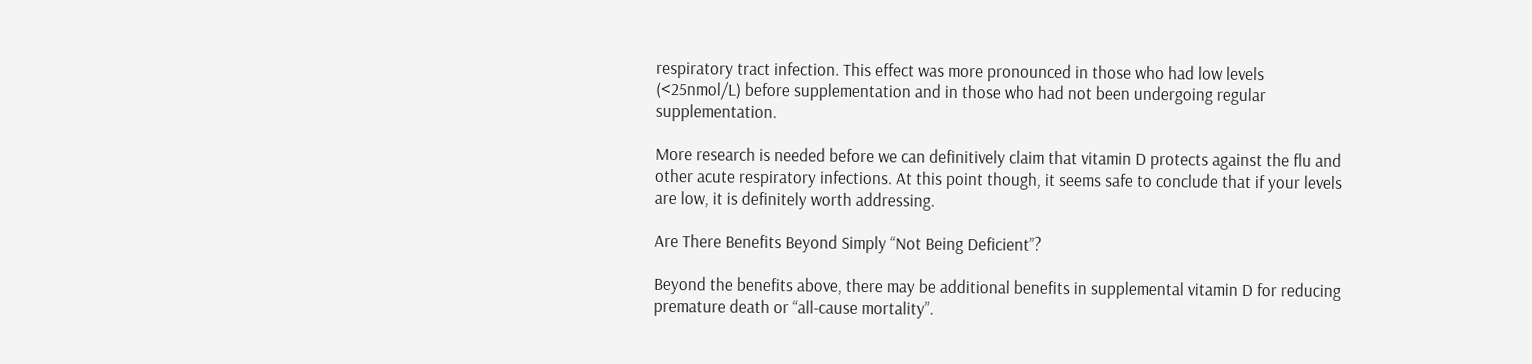respiratory tract infection. This effect was more pronounced in those who had low levels (<25nmol/L) before supplementation and in those who had not been undergoing regular supplementation.

More research is needed before we can definitively claim that vitamin D protects against the flu and other acute respiratory infections. At this point though, it seems safe to conclude that if your levels are low, it is definitely worth addressing.

Are There Benefits Beyond Simply “Not Being Deficient”?

Beyond the benefits above, there may be additional benefits in supplemental vitamin D for reducing premature death or “all-cause mortality”.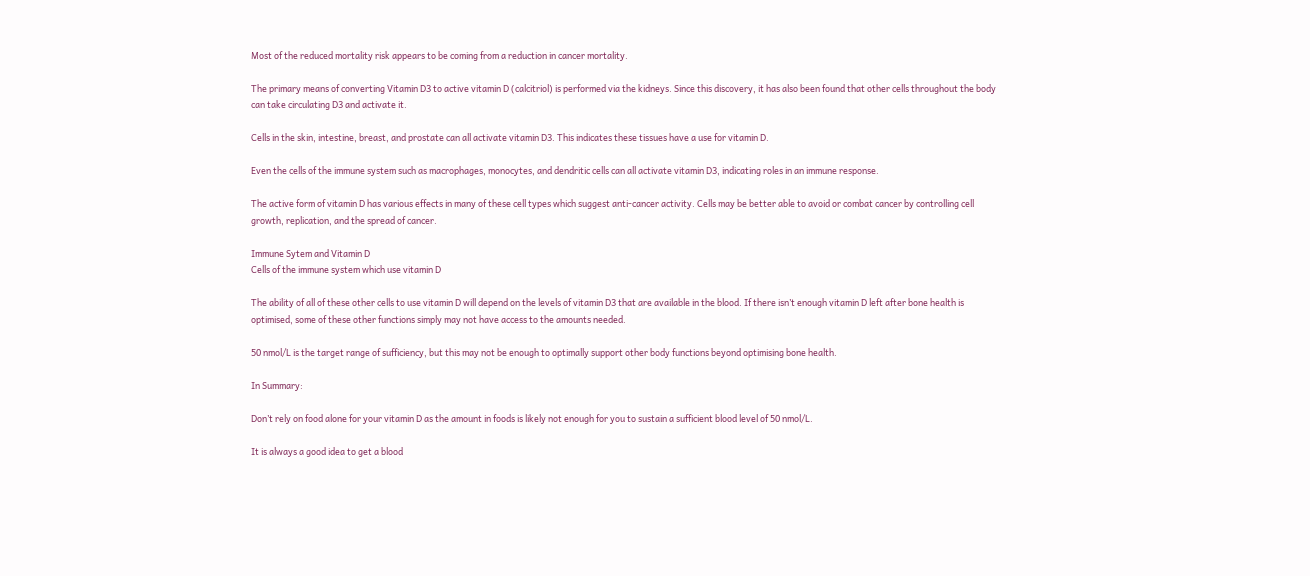Most of the reduced mortality risk appears to be coming from a reduction in cancer mortality.

The primary means of converting Vitamin D3 to active vitamin D (calcitriol) is performed via the kidneys. Since this discovery, it has also been found that other cells throughout the body can take circulating D3 and activate it.

Cells in the skin, intestine, breast, and prostate can all activate vitamin D3. This indicates these tissues have a use for vitamin D.

Even the cells of the immune system such as macrophages, monocytes, and dendritic cells can all activate vitamin D3, indicating roles in an immune response.

The active form of vitamin D has various effects in many of these cell types which suggest anti-cancer activity. Cells may be better able to avoid or combat cancer by controlling cell growth, replication, and the spread of cancer.

Immune Sytem and Vitamin D
Cells of the immune system which use vitamin D

The ability of all of these other cells to use vitamin D will depend on the levels of vitamin D3 that are available in the blood. If there isn’t enough vitamin D left after bone health is optimised, some of these other functions simply may not have access to the amounts needed.

50 nmol/L is the target range of sufficiency, but this may not be enough to optimally support other body functions beyond optimising bone health.

In Summary:

Don’t rely on food alone for your vitamin D as the amount in foods is likely not enough for you to sustain a sufficient blood level of 50 nmol/L.

It is always a good idea to get a blood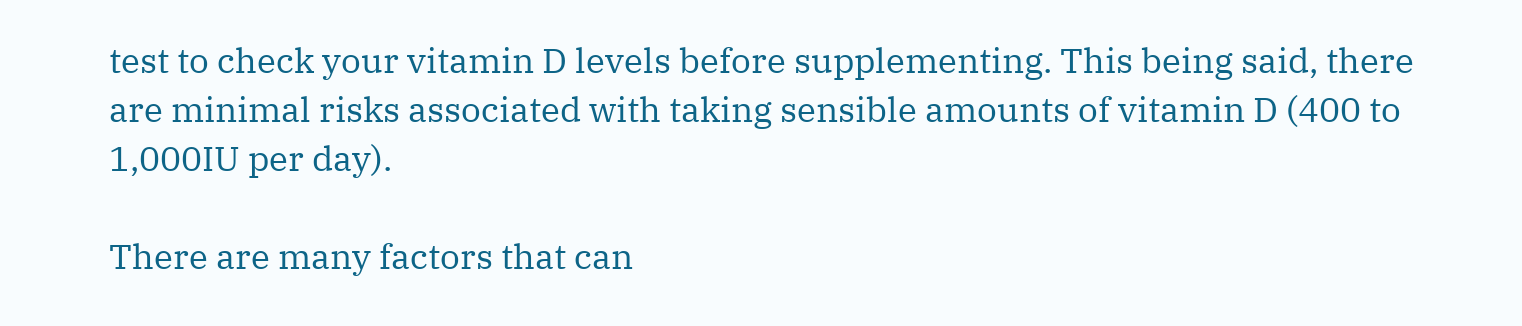test to check your vitamin D levels before supplementing. This being said, there are minimal risks associated with taking sensible amounts of vitamin D (400 to 1,000IU per day).

There are many factors that can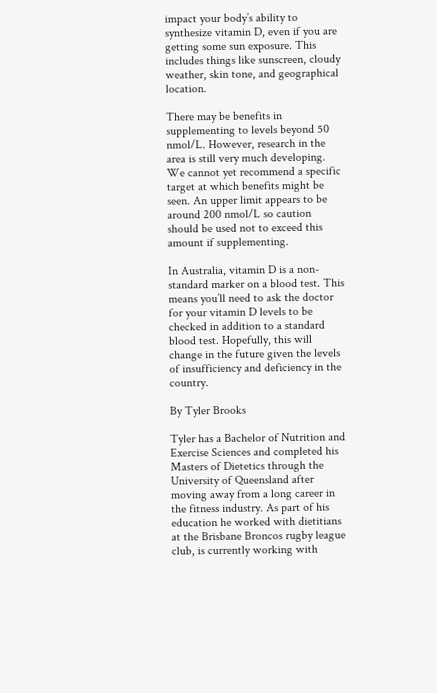impact your body’s ability to synthesize vitamin D, even if you are getting some sun exposure. This includes things like sunscreen, cloudy weather, skin tone, and geographical location.

There may be benefits in supplementing to levels beyond 50 nmol/L. However, research in the area is still very much developing. We cannot yet recommend a specific target at which benefits might be seen. An upper limit appears to be around 200 nmol/L so caution should be used not to exceed this amount if supplementing.

In Australia, vitamin D is a non-standard marker on a blood test. This means you’ll need to ask the doctor for your vitamin D levels to be checked in addition to a standard blood test. Hopefully, this will change in the future given the levels of insufficiency and deficiency in the country.

By Tyler Brooks

Tyler has a Bachelor of Nutrition and Exercise Sciences and completed his Masters of Dietetics through the University of Queensland after moving away from a long career in the fitness industry. As part of his education he worked with dietitians at the Brisbane Broncos rugby league club, is currently working with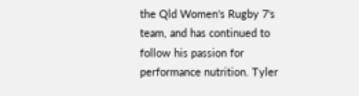the Qld Women's Rugby 7's team, and has continued to follow his passion for performance nutrition. Tyler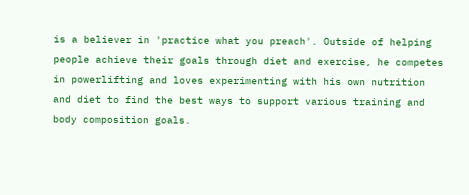is a believer in 'practice what you preach'. Outside of helping people achieve their goals through diet and exercise, he competes in powerlifting and loves experimenting with his own nutrition and diet to find the best ways to support various training and body composition goals.